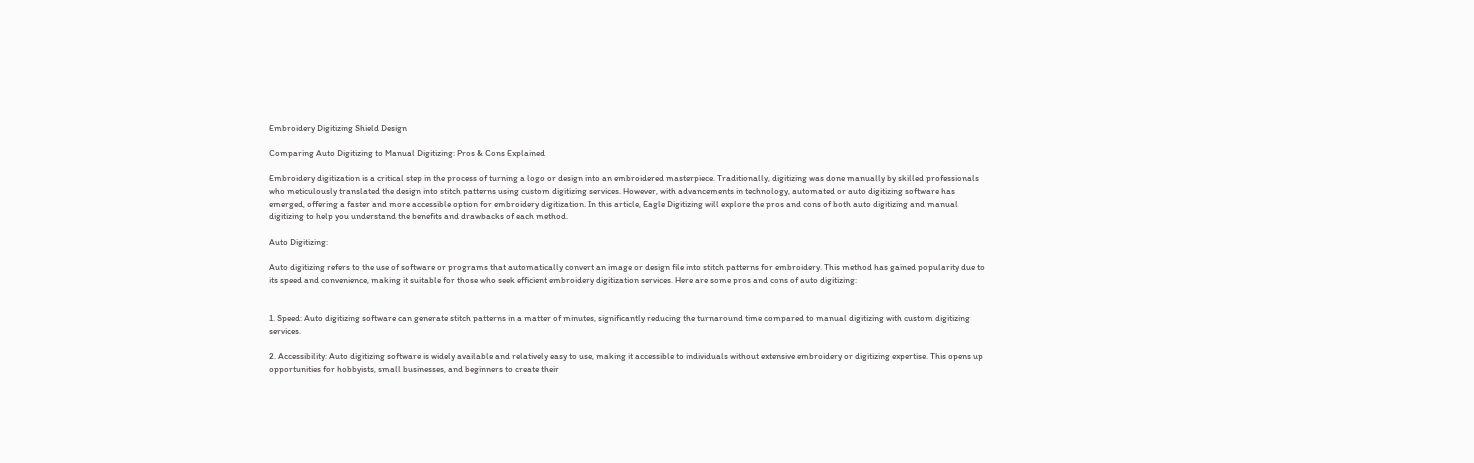Embroidery Digitizing Shield Design

Comparing Auto Digitizing to Manual Digitizing: Pros & Cons Explained

Embroidery digitization is a critical step in the process of turning a logo or design into an embroidered masterpiece. Traditionally, digitizing was done manually by skilled professionals who meticulously translated the design into stitch patterns using custom digitizing services. However, with advancements in technology, automated or auto digitizing software has emerged, offering a faster and more accessible option for embroidery digitization. In this article, Eagle Digitizing will explore the pros and cons of both auto digitizing and manual digitizing to help you understand the benefits and drawbacks of each method.

Auto Digitizing:

Auto digitizing refers to the use of software or programs that automatically convert an image or design file into stitch patterns for embroidery. This method has gained popularity due to its speed and convenience, making it suitable for those who seek efficient embroidery digitization services. Here are some pros and cons of auto digitizing:


1. Speed: Auto digitizing software can generate stitch patterns in a matter of minutes, significantly reducing the turnaround time compared to manual digitizing with custom digitizing services.

2. Accessibility: Auto digitizing software is widely available and relatively easy to use, making it accessible to individuals without extensive embroidery or digitizing expertise. This opens up opportunities for hobbyists, small businesses, and beginners to create their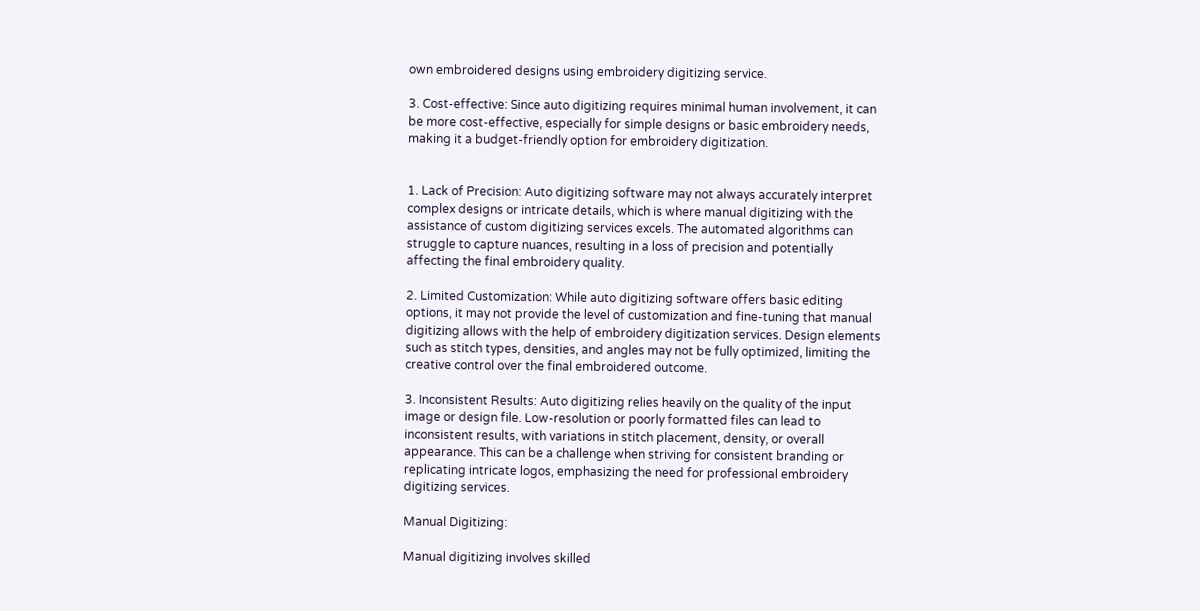own embroidered designs using embroidery digitizing service.

3. Cost-effective: Since auto digitizing requires minimal human involvement, it can be more cost-effective, especially for simple designs or basic embroidery needs, making it a budget-friendly option for embroidery digitization.


1. Lack of Precision: Auto digitizing software may not always accurately interpret complex designs or intricate details, which is where manual digitizing with the assistance of custom digitizing services excels. The automated algorithms can struggle to capture nuances, resulting in a loss of precision and potentially affecting the final embroidery quality.

2. Limited Customization: While auto digitizing software offers basic editing options, it may not provide the level of customization and fine-tuning that manual digitizing allows with the help of embroidery digitization services. Design elements such as stitch types, densities, and angles may not be fully optimized, limiting the creative control over the final embroidered outcome.

3. Inconsistent Results: Auto digitizing relies heavily on the quality of the input image or design file. Low-resolution or poorly formatted files can lead to inconsistent results, with variations in stitch placement, density, or overall appearance. This can be a challenge when striving for consistent branding or replicating intricate logos, emphasizing the need for professional embroidery digitizing services.

Manual Digitizing:

Manual digitizing involves skilled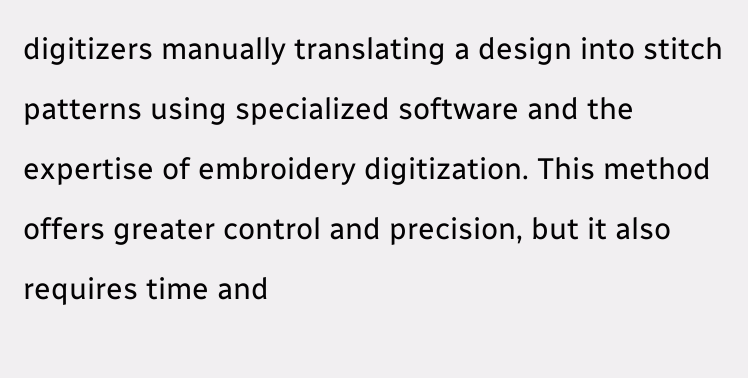digitizers manually translating a design into stitch patterns using specialized software and the expertise of embroidery digitization. This method offers greater control and precision, but it also requires time and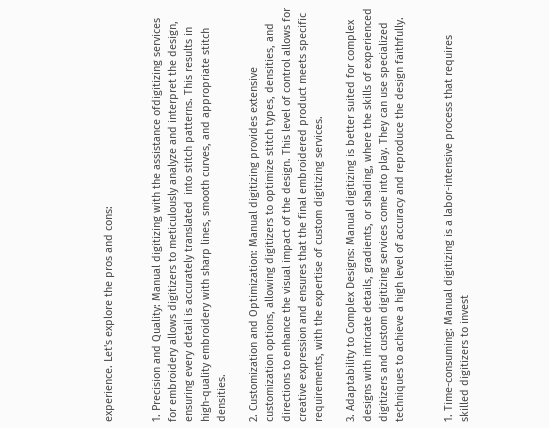experience. Let's explore the pros and cons:


1. Precision and Quality: Manual digitizing with the assistance ofdigitizing services for embroidery allows digitizers to meticulously analyze and interpret the design, ensuring every detail is accurately translated  into stitch patterns. This results in high-quality embroidery with sharp lines, smooth curves, and appropriate stitch densities.

2. Customization and Optimization: Manual digitizing provides extensive customization options, allowing digitizers to optimize stitch types, densities, and directions to enhance the visual impact of the design. This level of control allows for creative expression and ensures that the final embroidered product meets specific requirements, with the expertise of custom digitizing services.

3. Adaptability to Complex Designs: Manual digitizing is better suited for complex designs with intricate details, gradients, or shading, where the skills of experienced digitizers and custom digitizing services come into play. They can use specialized techniques to achieve a high level of accuracy and reproduce the design faithfully.


1. Time-consuming: Manual digitizing is a labor-intensive process that requires skilled digitizers to invest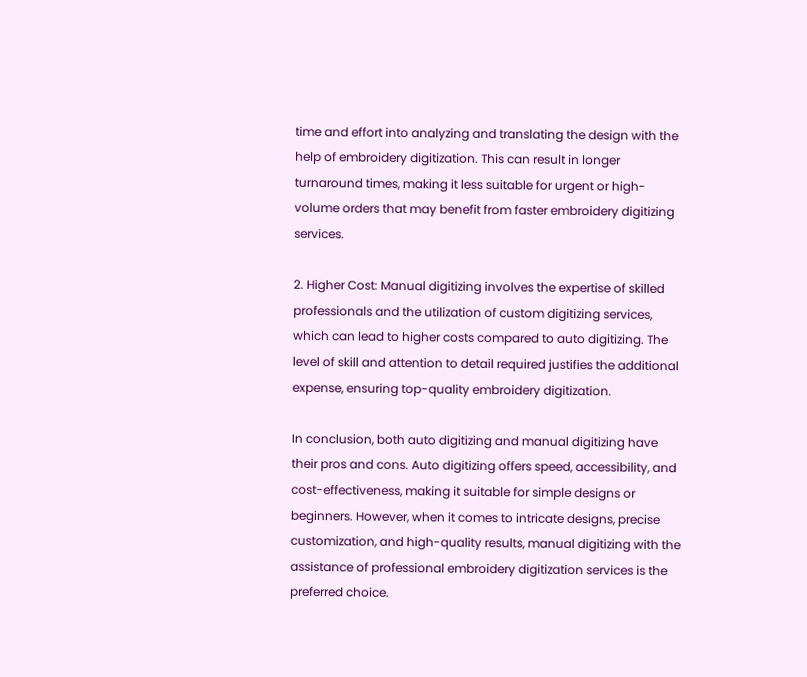time and effort into analyzing and translating the design with the help of embroidery digitization. This can result in longer turnaround times, making it less suitable for urgent or high-volume orders that may benefit from faster embroidery digitizing services.

2. Higher Cost: Manual digitizing involves the expertise of skilled professionals and the utilization of custom digitizing services, which can lead to higher costs compared to auto digitizing. The level of skill and attention to detail required justifies the additional expense, ensuring top-quality embroidery digitization.

In conclusion, both auto digitizing and manual digitizing have their pros and cons. Auto digitizing offers speed, accessibility, and cost-effectiveness, making it suitable for simple designs or beginners. However, when it comes to intricate designs, precise customization, and high-quality results, manual digitizing with the assistance of professional embroidery digitization services is the preferred choice.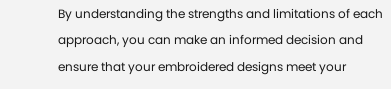By understanding the strengths and limitations of each approach, you can make an informed decision and ensure that your embroidered designs meet your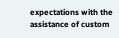expectations with the assistance of custom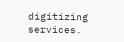digitizing services.